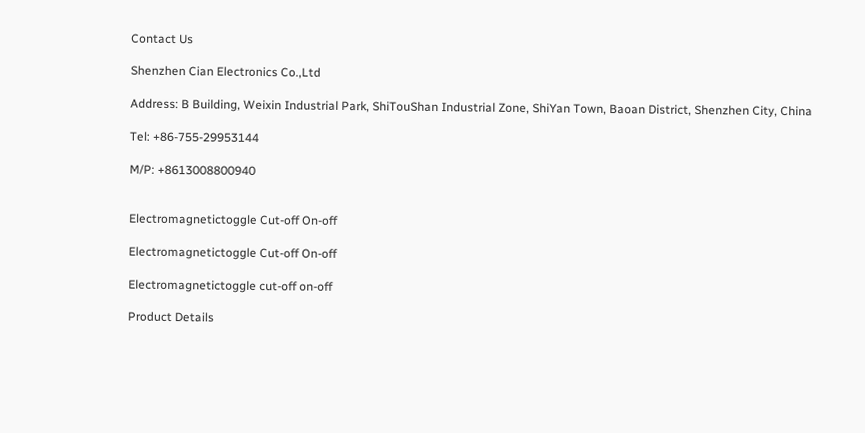Contact Us

Shenzhen Cian Electronics Co.,Ltd

Address: B Building, Weixin Industrial Park, ShiTouShan Industrial Zone, ShiYan Town, Baoan District, Shenzhen City, China

Tel: +86-755-29953144

M/P: +8613008800940


Electromagnetictoggle Cut-off On-off

Electromagnetictoggle Cut-off On-off

Electromagnetictoggle cut-off on-off

Product Details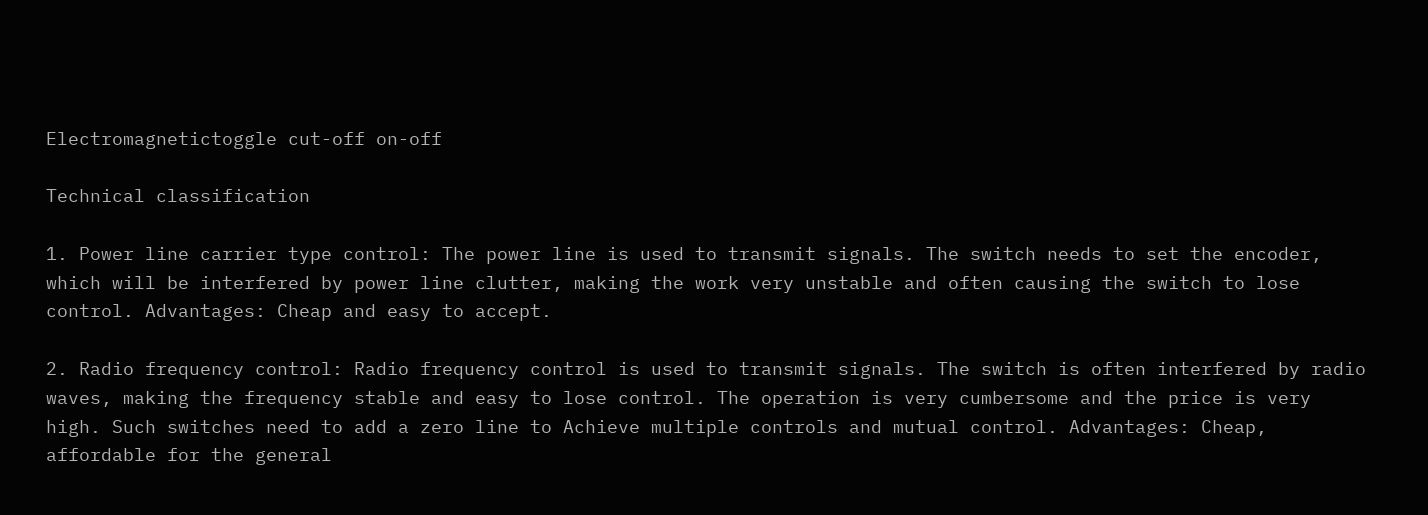Electromagnetictoggle cut-off on-off

Technical classification

1. Power line carrier type control: The power line is used to transmit signals. The switch needs to set the encoder, which will be interfered by power line clutter, making the work very unstable and often causing the switch to lose control. Advantages: Cheap and easy to accept.

2. Radio frequency control: Radio frequency control is used to transmit signals. The switch is often interfered by radio waves, making the frequency stable and easy to lose control. The operation is very cumbersome and the price is very high. Such switches need to add a zero line to Achieve multiple controls and mutual control. Advantages: Cheap, affordable for the general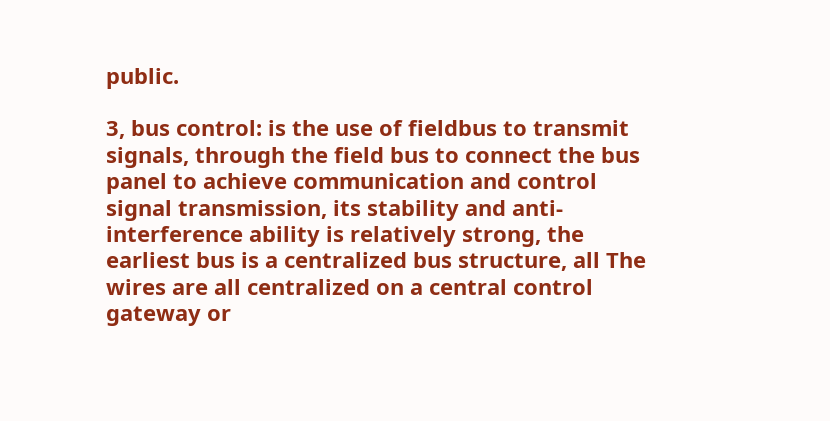public.

3, bus control: is the use of fieldbus to transmit signals, through the field bus to connect the bus panel to achieve communication and control signal transmission, its stability and anti-interference ability is relatively strong, the earliest bus is a centralized bus structure, all The wires are all centralized on a central control gateway or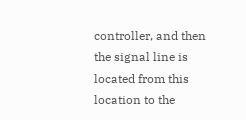controller, and then the signal line is located from this location to the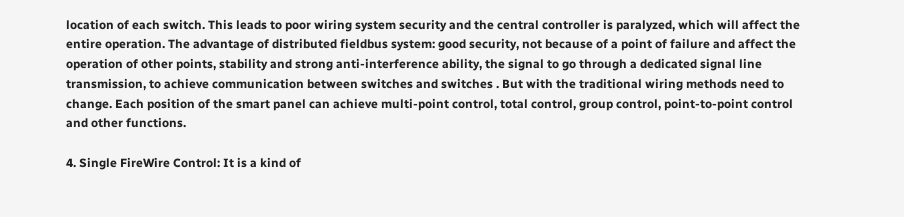location of each switch. This leads to poor wiring system security and the central controller is paralyzed, which will affect the entire operation. The advantage of distributed fieldbus system: good security, not because of a point of failure and affect the operation of other points, stability and strong anti-interference ability, the signal to go through a dedicated signal line transmission, to achieve communication between switches and switches . But with the traditional wiring methods need to change. Each position of the smart panel can achieve multi-point control, total control, group control, point-to-point control and other functions.

4. Single FireWire Control: It is a kind of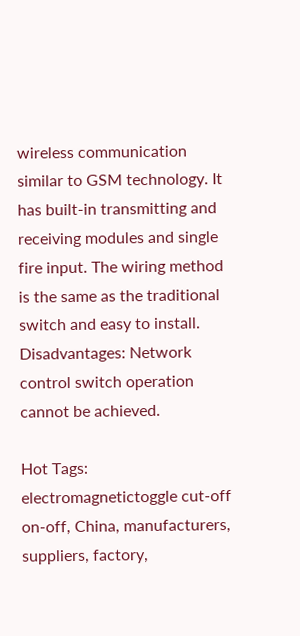wireless communication similar to GSM technology. It has built-in transmitting and receiving modules and single fire input. The wiring method is the same as the traditional switch and easy to install. Disadvantages: Network control switch operation cannot be achieved.

Hot Tags: electromagnetictoggle cut-off on-off, China, manufacturers, suppliers, factory,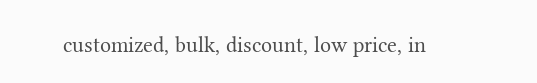customized, bulk, discount, low price, in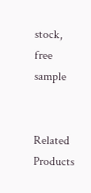stock, free sample


Related Products